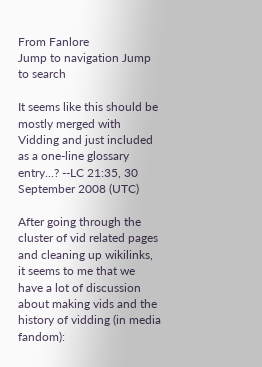From Fanlore
Jump to navigation Jump to search

It seems like this should be mostly merged with Vidding and just included as a one-line glossary entry...? --LC 21:35, 30 September 2008 (UTC)

After going through the cluster of vid related pages and cleaning up wikilinks, it seems to me that we have a lot of discussion about making vids and the history of vidding (in media fandom):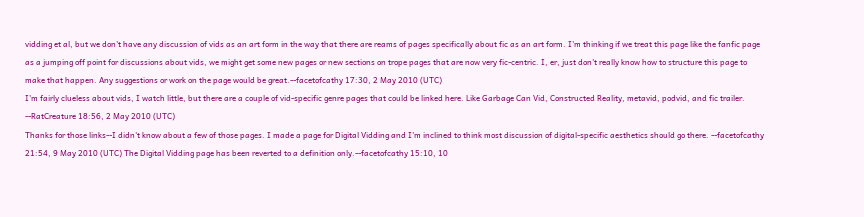vidding et al, but we don't have any discussion of vids as an art form in the way that there are reams of pages specifically about fic as an art form. I'm thinking if we treat this page like the fanfic page as a jumping off point for discussions about vids, we might get some new pages or new sections on trope pages that are now very fic-centric. I, er, just don't really know how to structure this page to make that happen. Any suggestions or work on the page would be great.--facetofcathy 17:30, 2 May 2010 (UTC)
I'm fairly clueless about vids, I watch little, but there are a couple of vid-specific genre pages that could be linked here. Like Garbage Can Vid, Constructed Reality, metavid, podvid, and fic trailer. --RatCreature 18:56, 2 May 2010 (UTC)
Thanks for those links--I didn't know about a few of those pages. I made a page for Digital Vidding and I'm inclined to think most discussion of digital-specific aesthetics should go there. --facetofcathy 21:54, 9 May 2010 (UTC) The Digital Vidding page has been reverted to a definition only.--facetofcathy 15:10, 10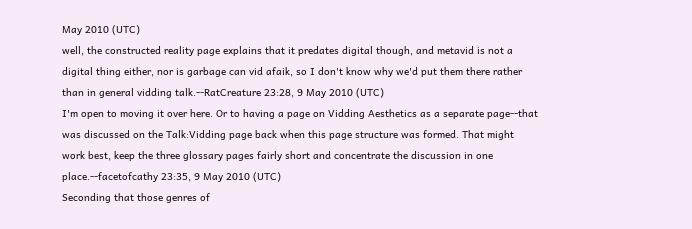May 2010 (UTC)
well, the constructed reality page explains that it predates digital though, and metavid is not a digital thing either, nor is garbage can vid afaik, so I don't know why we'd put them there rather than in general vidding talk.--RatCreature 23:28, 9 May 2010 (UTC)
I'm open to moving it over here. Or to having a page on Vidding Aesthetics as a separate page--that was discussed on the Talk:Vidding page back when this page structure was formed. That might work best, keep the three glossary pages fairly short and concentrate the discussion in one place.--facetofcathy 23:35, 9 May 2010 (UTC)
Seconding that those genres of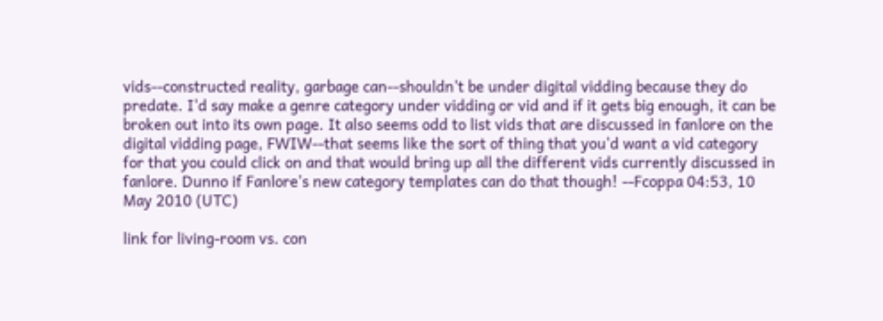vids--constructed reality, garbage can--shouldn't be under digital vidding because they do predate. I'd say make a genre category under vidding or vid and if it gets big enough, it can be broken out into its own page. It also seems odd to list vids that are discussed in fanlore on the digital vidding page, FWIW--that seems like the sort of thing that you'd want a vid category for that you could click on and that would bring up all the different vids currently discussed in fanlore. Dunno if Fanlore's new category templates can do that though! --Fcoppa 04:53, 10 May 2010 (UTC)

link for living-room vs. con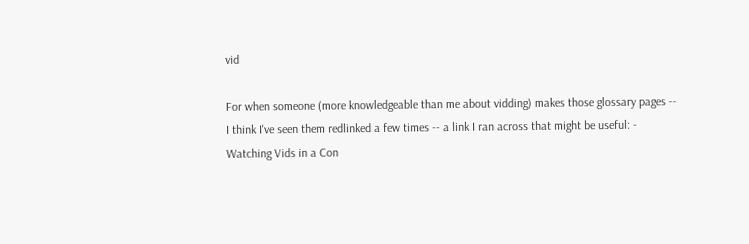vid

For when someone (more knowledgeable than me about vidding) makes those glossary pages -- I think I've seen them redlinked a few times -- a link I ran across that might be useful: - Watching Vids in a Con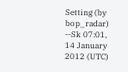Setting (by bop_radar) --Sk 07:01, 14 January 2012 (UTC)